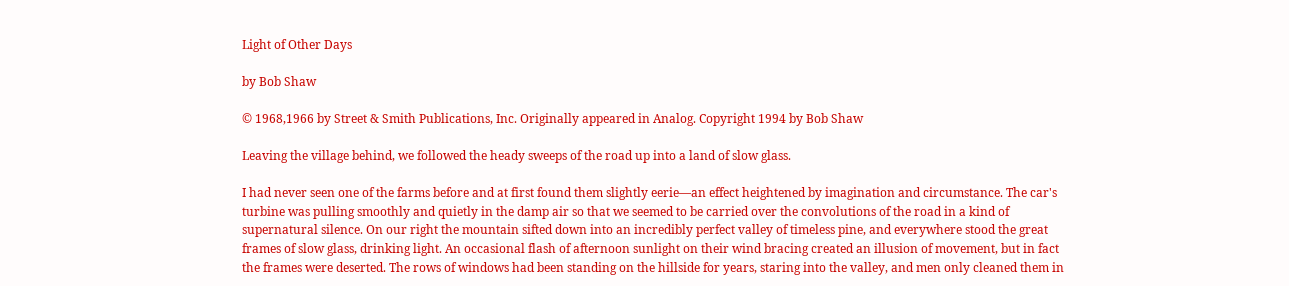Light of Other Days

by Bob Shaw

© 1968,1966 by Street & Smith Publications, Inc. Originally appeared in Analog. Copyright 1994 by Bob Shaw

Leaving the village behind, we followed the heady sweeps of the road up into a land of slow glass.

I had never seen one of the farms before and at first found them slightly eerie—an effect heightened by imagination and circumstance. The car's turbine was pulling smoothly and quietly in the damp air so that we seemed to be carried over the convolutions of the road in a kind of supernatural silence. On our right the mountain sifted down into an incredibly perfect valley of timeless pine, and everywhere stood the great frames of slow glass, drinking light. An occasional flash of afternoon sunlight on their wind bracing created an illusion of movement, but in fact the frames were deserted. The rows of windows had been standing on the hillside for years, staring into the valley, and men only cleaned them in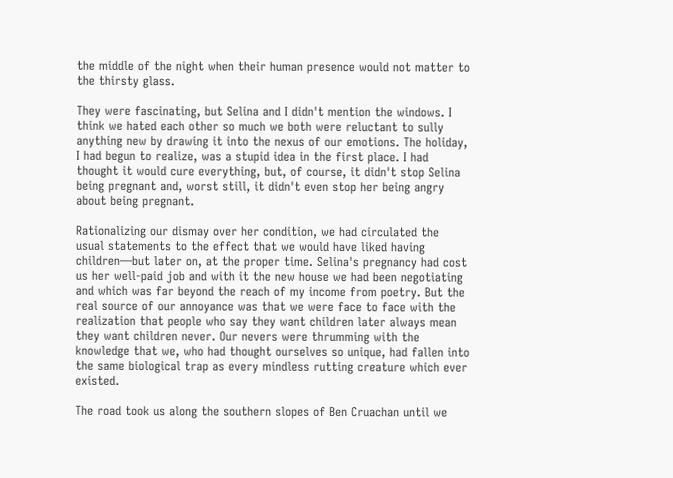the middle of the night when their human presence would not matter to the thirsty glass.

They were fascinating, but Selina and I didn't mention the windows. I think we hated each other so much we both were reluctant to sully anything new by drawing it into the nexus of our emotions. The holiday, I had begun to realize, was a stupid idea in the first place. I had thought it would cure everything, but, of course, it didn't stop Selina being pregnant and, worst still, it didn't even stop her being angry about being pregnant.

Rationalizing our dismay over her condition, we had circulated the usual statements to the effect that we would have liked having children—but later on, at the proper time. Selina's pregnancy had cost us her well-paid job and with it the new house we had been negotiating and which was far beyond the reach of my income from poetry. But the real source of our annoyance was that we were face to face with the realization that people who say they want children later always mean they want children never. Our nevers were thrumming with the knowledge that we, who had thought ourselves so unique, had fallen into the same biological trap as every mindless rutting creature which ever existed.

The road took us along the southern slopes of Ben Cruachan until we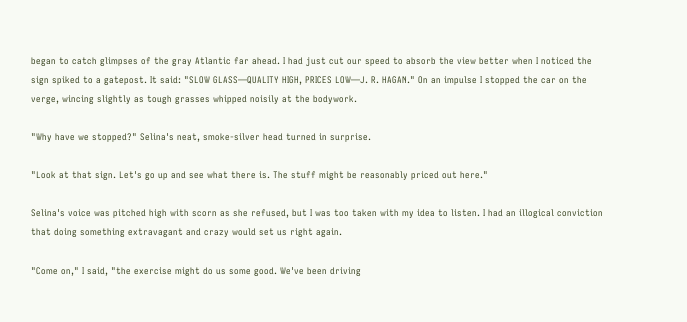began to catch glimpses of the gray Atlantic far ahead. I had just cut our speed to absorb the view better when I noticed the sign spiked to a gatepost. It said: "SLOW GLASS—QUALITY HIGH, PRICES LOW—J. R. HAGAN." On an impulse I stopped the car on the verge, wincing slightly as tough grasses whipped noisily at the bodywork.

"Why have we stopped?" Selina's neat, smoke-silver head turned in surprise.

"Look at that sign. Let's go up and see what there is. The stuff might be reasonably priced out here."

Selina's voice was pitched high with scorn as she refused, but I was too taken with my idea to listen. I had an illogical conviction that doing something extravagant and crazy would set us right again.

"Come on," I said, "the exercise might do us some good. We've been driving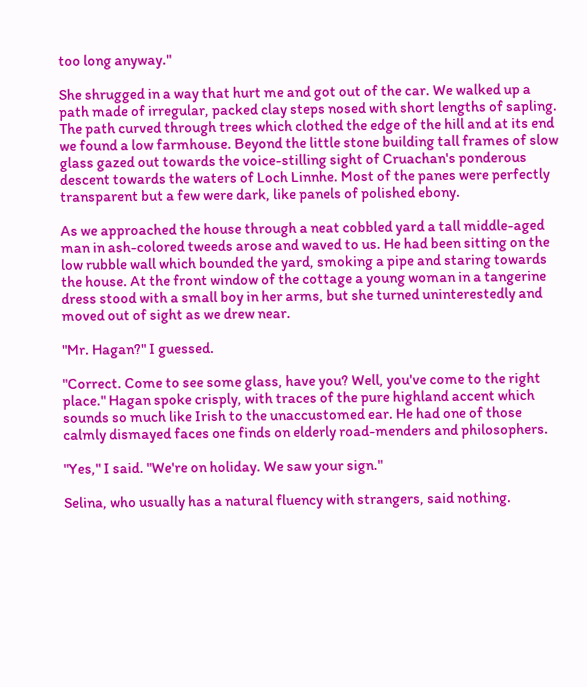too long anyway."

She shrugged in a way that hurt me and got out of the car. We walked up a path made of irregular, packed clay steps nosed with short lengths of sapling. The path curved through trees which clothed the edge of the hill and at its end we found a low farmhouse. Beyond the little stone building tall frames of slow glass gazed out towards the voice-stilling sight of Cruachan's ponderous descent towards the waters of Loch Linnhe. Most of the panes were perfectly transparent but a few were dark, like panels of polished ebony.

As we approached the house through a neat cobbled yard a tall middle-aged man in ash-colored tweeds arose and waved to us. He had been sitting on the low rubble wall which bounded the yard, smoking a pipe and staring towards the house. At the front window of the cottage a young woman in a tangerine dress stood with a small boy in her arms, but she turned uninterestedly and moved out of sight as we drew near.

"Mr. Hagan?" I guessed.

"Correct. Come to see some glass, have you? Well, you've come to the right place." Hagan spoke crisply, with traces of the pure highland accent which sounds so much like Irish to the unaccustomed ear. He had one of those calmly dismayed faces one finds on elderly road-menders and philosophers.

"Yes," I said. "We're on holiday. We saw your sign."

Selina, who usually has a natural fluency with strangers, said nothing.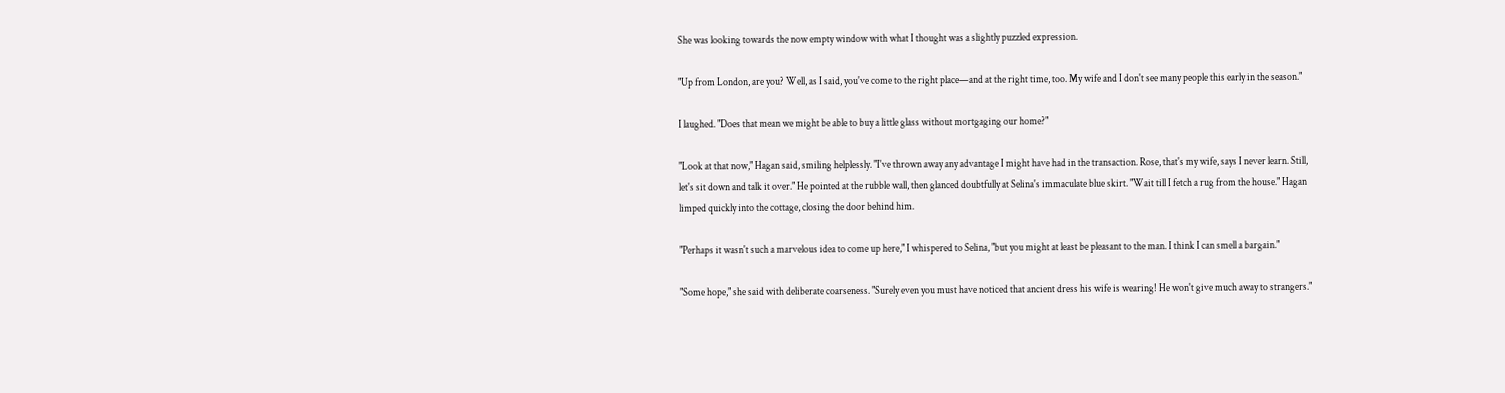She was looking towards the now empty window with what I thought was a slightly puzzled expression.

"Up from London, are you? Well, as I said, you've come to the right place—and at the right time, too. My wife and I don't see many people this early in the season."

I laughed. "Does that mean we might be able to buy a little glass without mortgaging our home?"

"Look at that now," Hagan said, smiling helplessly. "I've thrown away any advantage I might have had in the transaction. Rose, that's my wife, says I never learn. Still, let's sit down and talk it over." He pointed at the rubble wall, then glanced doubtfully at Selina's immaculate blue skirt. "Wait till I fetch a rug from the house." Hagan limped quickly into the cottage, closing the door behind him.

"Perhaps it wasn't such a marvelous idea to come up here," I whispered to Selina, "but you might at least be pleasant to the man. I think I can smell a bargain."

"Some hope," she said with deliberate coarseness. "Surely even you must have noticed that ancient dress his wife is wearing! He won't give much away to strangers."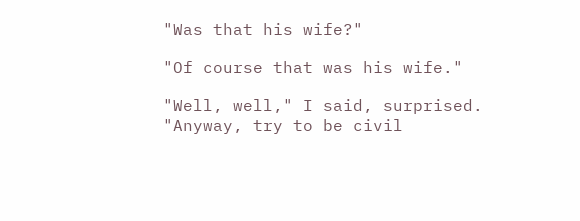"Was that his wife?"

"Of course that was his wife."

"Well, well," I said, surprised. "Anyway, try to be civil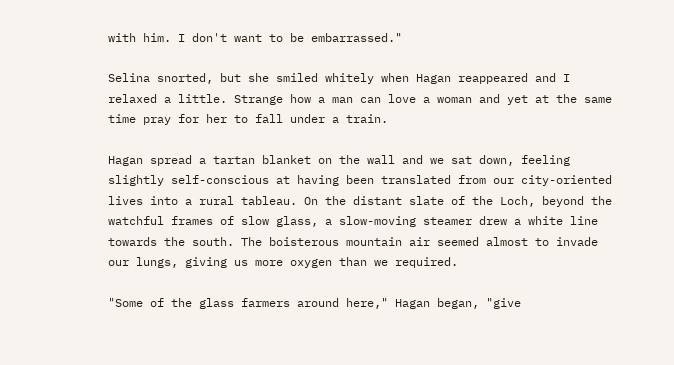with him. I don't want to be embarrassed."

Selina snorted, but she smiled whitely when Hagan reappeared and I relaxed a little. Strange how a man can love a woman and yet at the same time pray for her to fall under a train.

Hagan spread a tartan blanket on the wall and we sat down, feeling slightly self-conscious at having been translated from our city-oriented lives into a rural tableau. On the distant slate of the Loch, beyond the watchful frames of slow glass, a slow-moving steamer drew a white line towards the south. The boisterous mountain air seemed almost to invade our lungs, giving us more oxygen than we required.

"Some of the glass farmers around here," Hagan began, "give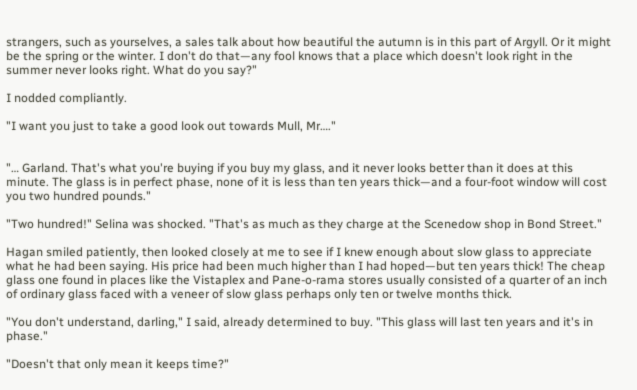strangers, such as yourselves, a sales talk about how beautiful the autumn is in this part of Argyll. Or it might be the spring or the winter. I don't do that—any fool knows that a place which doesn't look right in the summer never looks right. What do you say?"

I nodded compliantly.

"I want you just to take a good look out towards Mull, Mr…."


"… Garland. That's what you're buying if you buy my glass, and it never looks better than it does at this minute. The glass is in perfect phase, none of it is less than ten years thick—and a four-foot window will cost you two hundred pounds."

"Two hundred!" Selina was shocked. "That's as much as they charge at the Scenedow shop in Bond Street."

Hagan smiled patiently, then looked closely at me to see if I knew enough about slow glass to appreciate what he had been saying. His price had been much higher than I had hoped—but ten years thick! The cheap glass one found in places like the Vistaplex and Pane-o-rama stores usually consisted of a quarter of an inch of ordinary glass faced with a veneer of slow glass perhaps only ten or twelve months thick.

"You don't understand, darling," I said, already determined to buy. "This glass will last ten years and it's in phase."

"Doesn't that only mean it keeps time?"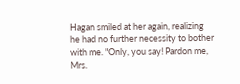Hagan smiled at her again, realizing he had no further necessity to bother with me. "Only, you say! Pardon me, Mrs.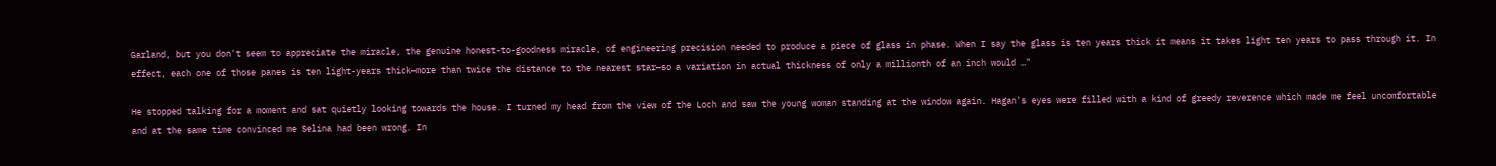Garland, but you don't seem to appreciate the miracle, the genuine honest-to-goodness miracle, of engineering precision needed to produce a piece of glass in phase. When I say the glass is ten years thick it means it takes light ten years to pass through it. In effect, each one of those panes is ten light-years thick—more than twice the distance to the nearest star—so a variation in actual thickness of only a millionth of an inch would …"

He stopped talking for a moment and sat quietly looking towards the house. I turned my head from the view of the Loch and saw the young woman standing at the window again. Hagan's eyes were filled with a kind of greedy reverence which made me feel uncomfortable and at the same time convinced me Selina had been wrong. In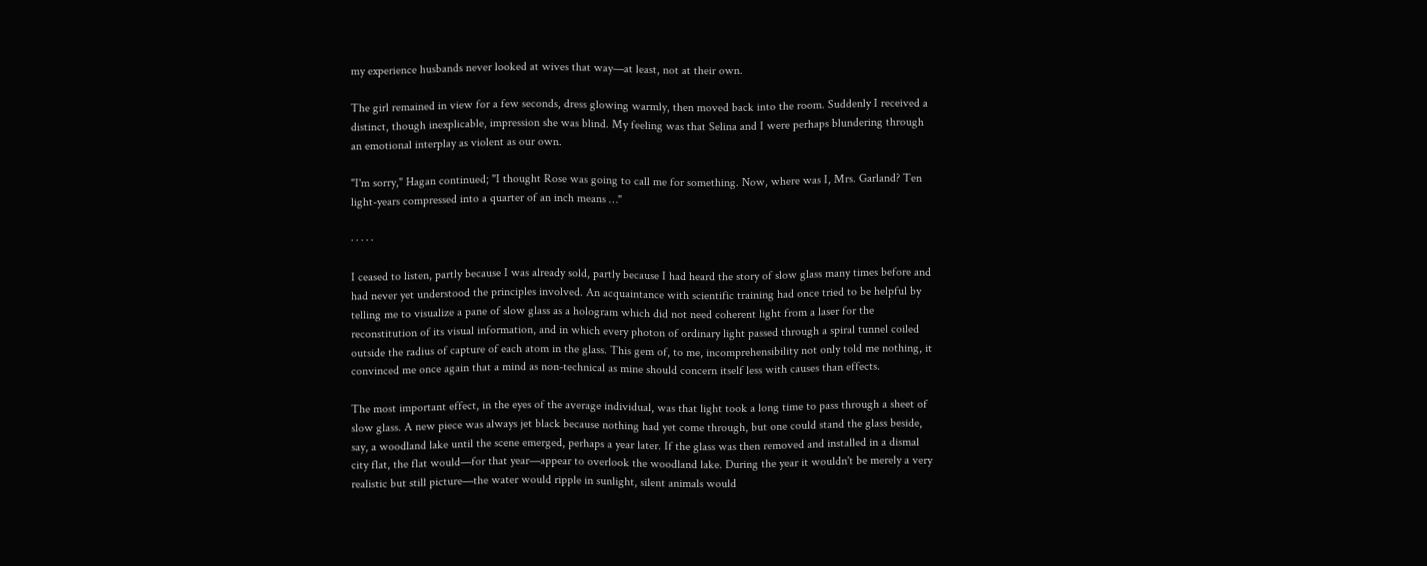my experience husbands never looked at wives that way—at least, not at their own.

The girl remained in view for a few seconds, dress glowing warmly, then moved back into the room. Suddenly I received a distinct, though inexplicable, impression she was blind. My feeling was that Selina and I were perhaps blundering through an emotional interplay as violent as our own.

"I'm sorry," Hagan continued; "I thought Rose was going to call me for something. Now, where was I, Mrs. Garland? Ten light-years compressed into a quarter of an inch means …"

· · · · ·

I ceased to listen, partly because I was already sold, partly because I had heard the story of slow glass many times before and had never yet understood the principles involved. An acquaintance with scientific training had once tried to be helpful by telling me to visualize a pane of slow glass as a hologram which did not need coherent light from a laser for the reconstitution of its visual information, and in which every photon of ordinary light passed through a spiral tunnel coiled outside the radius of capture of each atom in the glass. This gem of, to me, incomprehensibility not only told me nothing, it convinced me once again that a mind as non-technical as mine should concern itself less with causes than effects.

The most important effect, in the eyes of the average individual, was that light took a long time to pass through a sheet of slow glass. A new piece was always jet black because nothing had yet come through, but one could stand the glass beside, say, a woodland lake until the scene emerged, perhaps a year later. If the glass was then removed and installed in a dismal city flat, the flat would—for that year—appear to overlook the woodland lake. During the year it wouldn't be merely a very realistic but still picture—the water would ripple in sunlight, silent animals would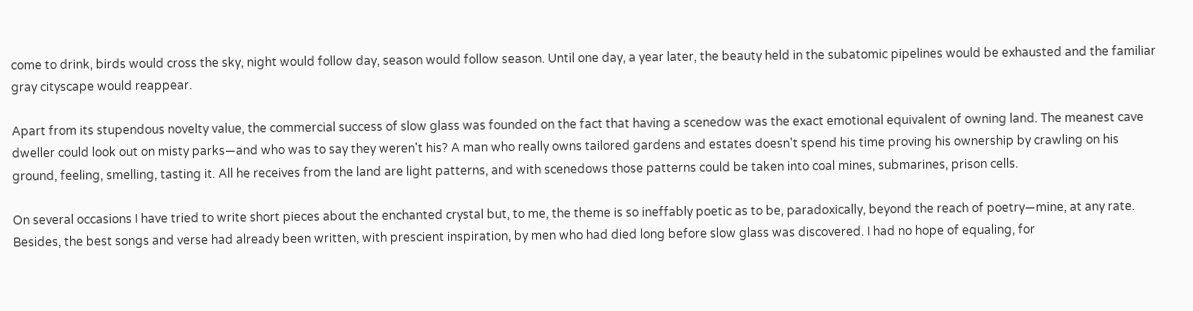come to drink, birds would cross the sky, night would follow day, season would follow season. Until one day, a year later, the beauty held in the subatomic pipelines would be exhausted and the familiar gray cityscape would reappear.

Apart from its stupendous novelty value, the commercial success of slow glass was founded on the fact that having a scenedow was the exact emotional equivalent of owning land. The meanest cave dweller could look out on misty parks—and who was to say they weren't his? A man who really owns tailored gardens and estates doesn't spend his time proving his ownership by crawling on his ground, feeling, smelling, tasting it. All he receives from the land are light patterns, and with scenedows those patterns could be taken into coal mines, submarines, prison cells.

On several occasions I have tried to write short pieces about the enchanted crystal but, to me, the theme is so ineffably poetic as to be, paradoxically, beyond the reach of poetry—mine, at any rate. Besides, the best songs and verse had already been written, with prescient inspiration, by men who had died long before slow glass was discovered. I had no hope of equaling, for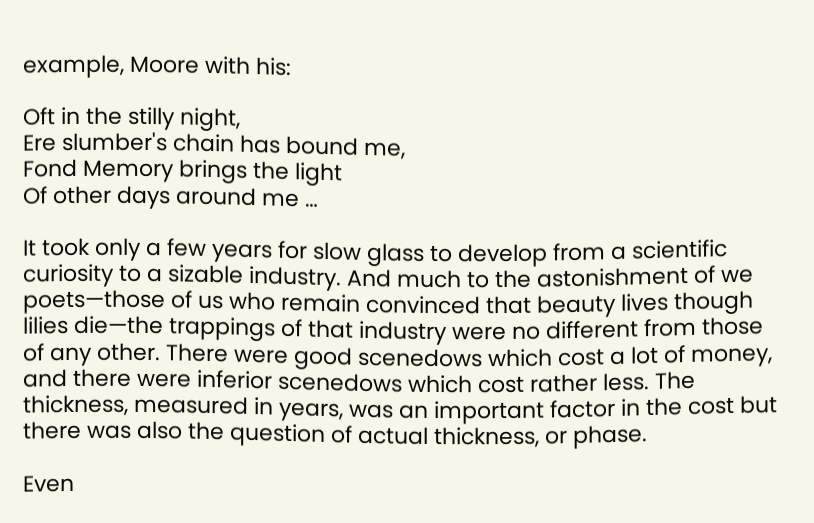example, Moore with his:

Oft in the stilly night,
Ere slumber's chain has bound me,
Fond Memory brings the light
Of other days around me …

It took only a few years for slow glass to develop from a scientific curiosity to a sizable industry. And much to the astonishment of we poets—those of us who remain convinced that beauty lives though lilies die—the trappings of that industry were no different from those of any other. There were good scenedows which cost a lot of money, and there were inferior scenedows which cost rather less. The thickness, measured in years, was an important factor in the cost but there was also the question of actual thickness, or phase.

Even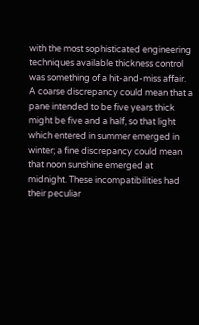with the most sophisticated engineering techniques available thickness control was something of a hit-and-miss affair. A coarse discrepancy could mean that a pane intended to be five years thick might be five and a half, so that light which entered in summer emerged in winter; a fine discrepancy could mean that noon sunshine emerged at midnight. These incompatibilities had their peculiar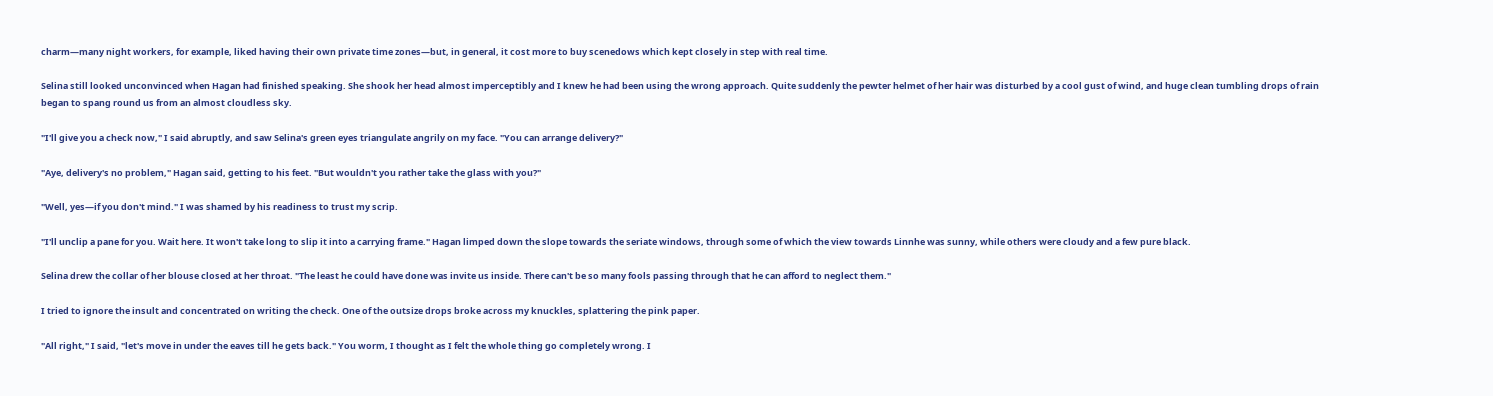charm—many night workers, for example, liked having their own private time zones—but, in general, it cost more to buy scenedows which kept closely in step with real time.

Selina still looked unconvinced when Hagan had finished speaking. She shook her head almost imperceptibly and I knew he had been using the wrong approach. Quite suddenly the pewter helmet of her hair was disturbed by a cool gust of wind, and huge clean tumbling drops of rain began to spang round us from an almost cloudless sky.

"I'll give you a check now," I said abruptly, and saw Selina's green eyes triangulate angrily on my face. "You can arrange delivery?"

"Aye, delivery's no problem," Hagan said, getting to his feet. "But wouldn't you rather take the glass with you?"

"Well, yes—if you don't mind." I was shamed by his readiness to trust my scrip.

"I'll unclip a pane for you. Wait here. It won't take long to slip it into a carrying frame." Hagan limped down the slope towards the seriate windows, through some of which the view towards Linnhe was sunny, while others were cloudy and a few pure black.

Selina drew the collar of her blouse closed at her throat. "The least he could have done was invite us inside. There can't be so many fools passing through that he can afford to neglect them."

I tried to ignore the insult and concentrated on writing the check. One of the outsize drops broke across my knuckles, splattering the pink paper.

"All right," I said, "let's move in under the eaves till he gets back." You worm, I thought as I felt the whole thing go completely wrong. I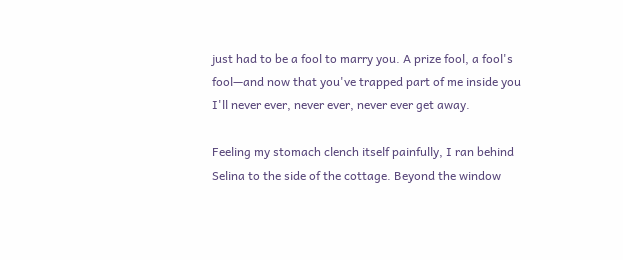just had to be a fool to marry you. A prize fool, a fool's fool—and now that you've trapped part of me inside you I'll never ever, never ever, never ever get away.

Feeling my stomach clench itself painfully, I ran behind Selina to the side of the cottage. Beyond the window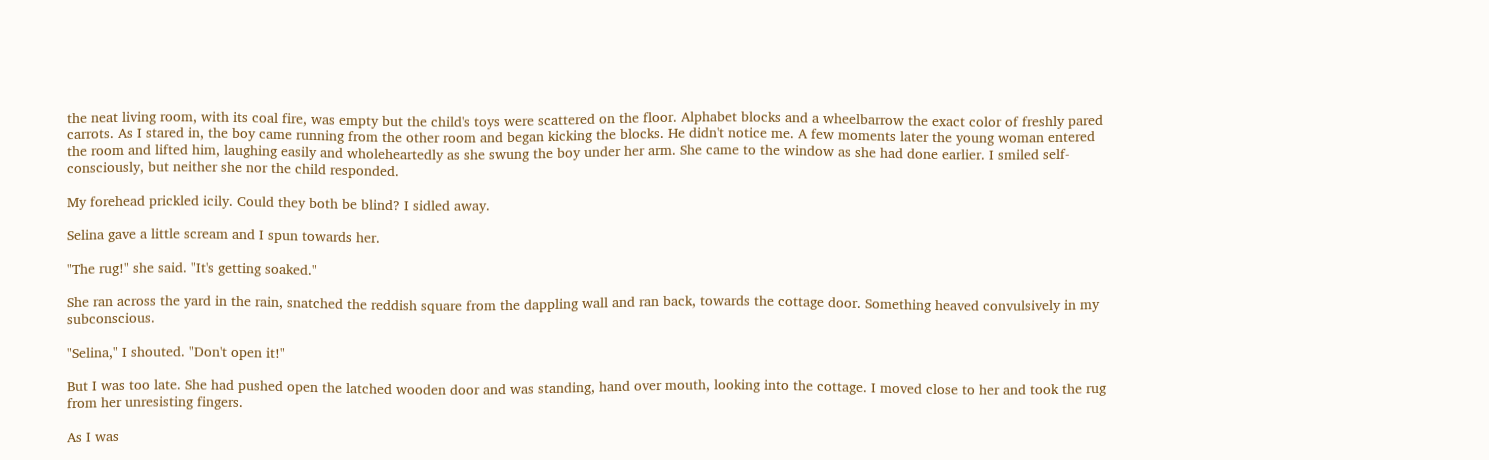the neat living room, with its coal fire, was empty but the child's toys were scattered on the floor. Alphabet blocks and a wheelbarrow the exact color of freshly pared carrots. As I stared in, the boy came running from the other room and began kicking the blocks. He didn't notice me. A few moments later the young woman entered the room and lifted him, laughing easily and wholeheartedly as she swung the boy under her arm. She came to the window as she had done earlier. I smiled self-consciously, but neither she nor the child responded.

My forehead prickled icily. Could they both be blind? I sidled away.

Selina gave a little scream and I spun towards her.

"The rug!" she said. "It's getting soaked."

She ran across the yard in the rain, snatched the reddish square from the dappling wall and ran back, towards the cottage door. Something heaved convulsively in my subconscious.

"Selina," I shouted. "Don't open it!"

But I was too late. She had pushed open the latched wooden door and was standing, hand over mouth, looking into the cottage. I moved close to her and took the rug from her unresisting fingers.

As I was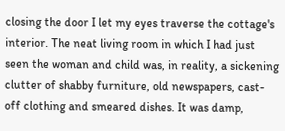closing the door I let my eyes traverse the cottage's interior. The neat living room in which I had just seen the woman and child was, in reality, a sickening clutter of shabby furniture, old newspapers, cast-off clothing and smeared dishes. It was damp,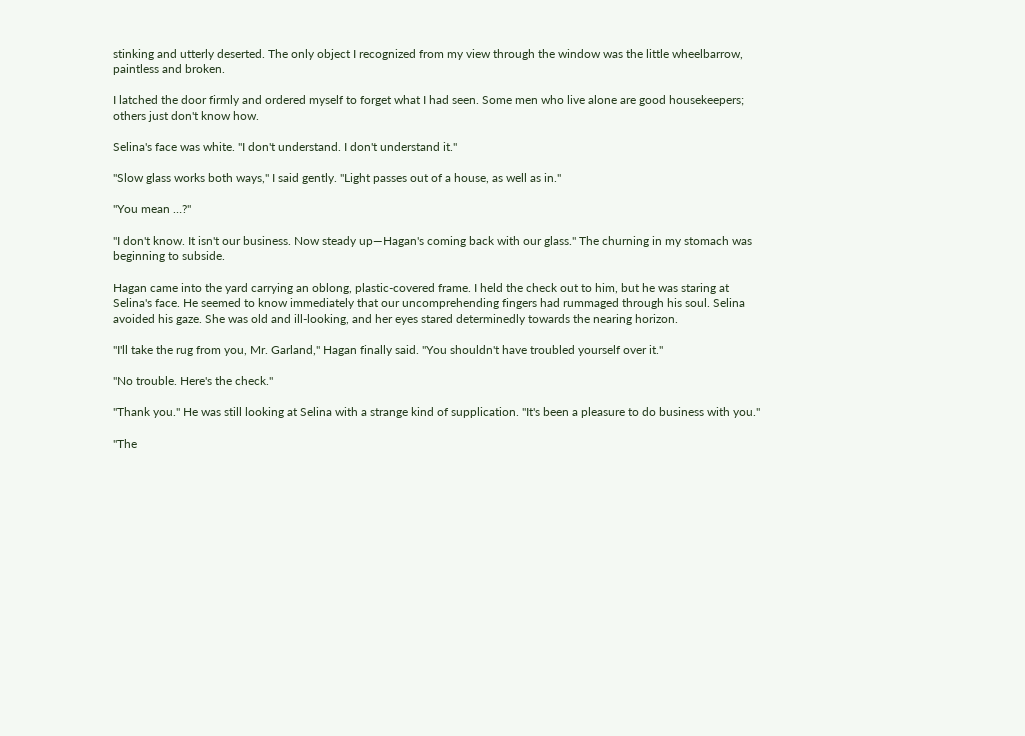stinking and utterly deserted. The only object I recognized from my view through the window was the little wheelbarrow, paintless and broken.

I latched the door firmly and ordered myself to forget what I had seen. Some men who live alone are good housekeepers; others just don't know how.

Selina's face was white. "I don't understand. I don't understand it."

"Slow glass works both ways," I said gently. "Light passes out of a house, as well as in."

"You mean …?"

"I don't know. It isn't our business. Now steady up—Hagan's coming back with our glass." The churning in my stomach was beginning to subside.

Hagan came into the yard carrying an oblong, plastic-covered frame. I held the check out to him, but he was staring at Selina's face. He seemed to know immediately that our uncomprehending fingers had rummaged through his soul. Selina avoided his gaze. She was old and ill-looking, and her eyes stared determinedly towards the nearing horizon.

"I'll take the rug from you, Mr. Garland," Hagan finally said. "You shouldn't have troubled yourself over it."

"No trouble. Here's the check."

"Thank you." He was still looking at Selina with a strange kind of supplication. "It's been a pleasure to do business with you."

"The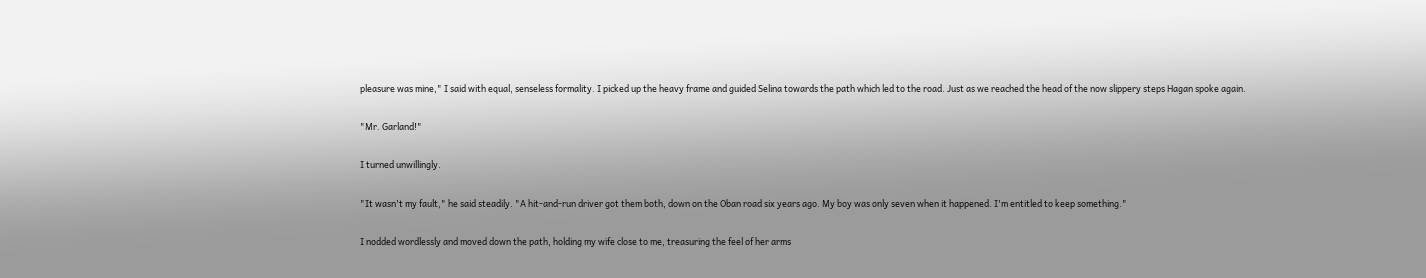pleasure was mine," I said with equal, senseless formality. I picked up the heavy frame and guided Selina towards the path which led to the road. Just as we reached the head of the now slippery steps Hagan spoke again.

"Mr. Garland!"

I turned unwillingly.

"It wasn't my fault," he said steadily. "A hit-and-run driver got them both, down on the Oban road six years ago. My boy was only seven when it happened. I'm entitled to keep something."

I nodded wordlessly and moved down the path, holding my wife close to me, treasuring the feel of her arms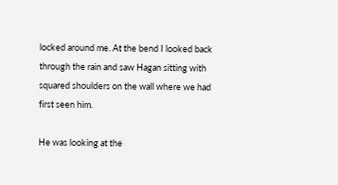locked around me. At the bend I looked back through the rain and saw Hagan sitting with squared shoulders on the wall where we had first seen him.

He was looking at the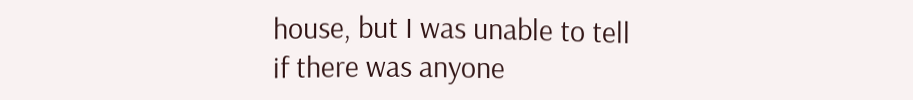house, but I was unable to tell if there was anyone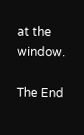at the window.

The End